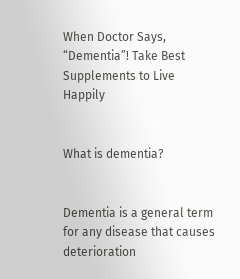When Doctor Says, “Dementia”! Take Best Supplements to Live Happily


What is dementia?


Dementia is a general term for any disease that causes deterioration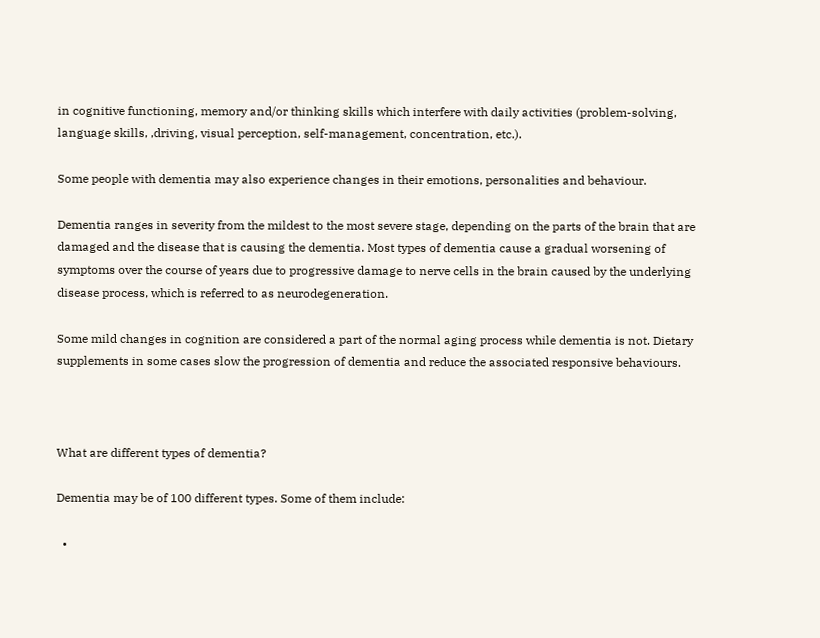in cognitive functioning, memory and/or thinking skills which interfere with daily activities (problem-solving, language skills, ,driving, visual perception, self-management, concentration, etc.).

Some people with dementia may also experience changes in their emotions, personalities and behaviour.

Dementia ranges in severity from the mildest to the most severe stage, depending on the parts of the brain that are damaged and the disease that is causing the dementia. Most types of dementia cause a gradual worsening of symptoms over the course of years due to progressive damage to nerve cells in the brain caused by the underlying disease process, which is referred to as neurodegeneration.

Some mild changes in cognition are considered a part of the normal aging process while dementia is not. Dietary supplements in some cases slow the progression of dementia and reduce the associated responsive behaviours.



What are different types of dementia?

Dementia may be of 100 different types. Some of them include:

  •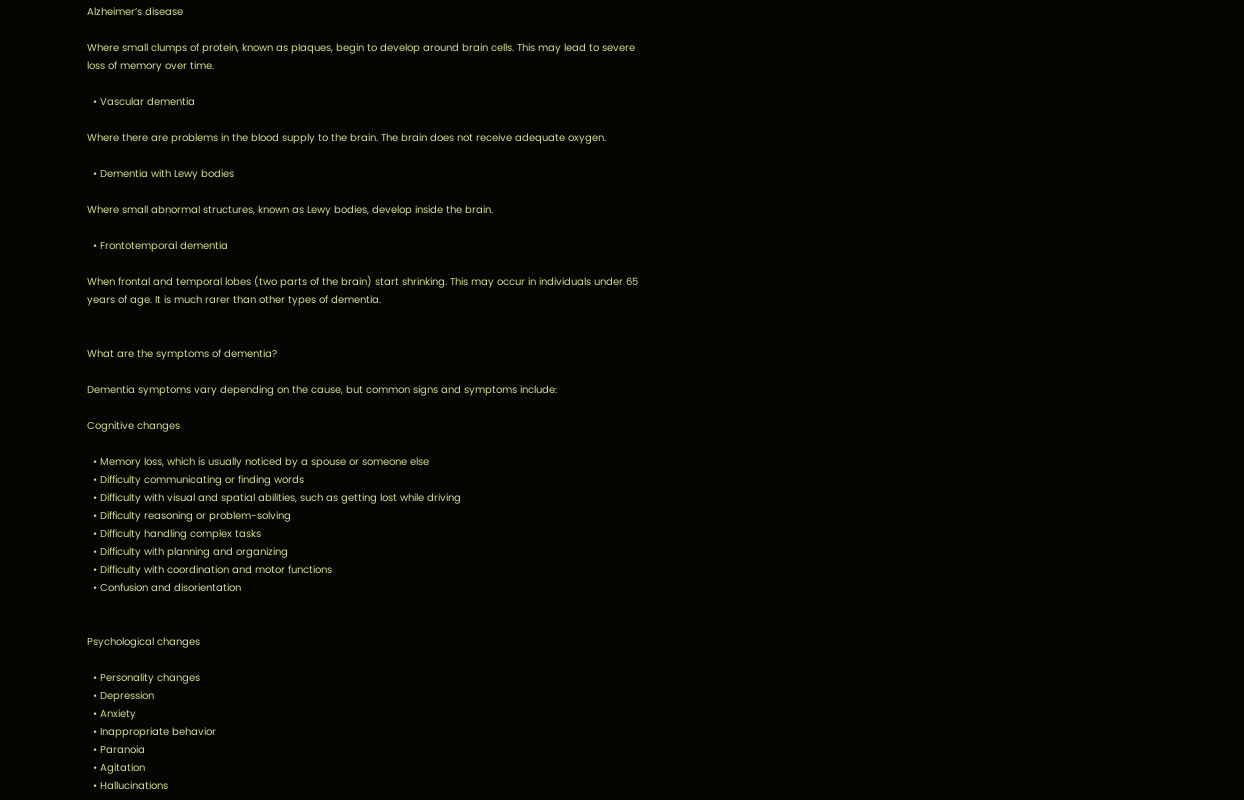Alzheimer’s disease

Where small clumps of protein, known as plaques, begin to develop around brain cells. This may lead to severe loss of memory over time.

  • Vascular dementia

Where there are problems in the blood supply to the brain. The brain does not receive adequate oxygen.

  • Dementia with Lewy bodies

Where small abnormal structures, known as Lewy bodies, develop inside the brain.

  • Frontotemporal dementia

When frontal and temporal lobes (two parts of the brain) start shrinking. This may occur in individuals under 65 years of age. It is much rarer than other types of dementia.


What are the symptoms of dementia?

Dementia symptoms vary depending on the cause, but common signs and symptoms include:

Cognitive changes

  • Memory loss, which is usually noticed by a spouse or someone else
  • Difficulty communicating or finding words
  • Difficulty with visual and spatial abilities, such as getting lost while driving
  • Difficulty reasoning or problem-solving
  • Difficulty handling complex tasks
  • Difficulty with planning and organizing
  • Difficulty with coordination and motor functions
  • Confusion and disorientation


Psychological changes

  • Personality changes
  • Depression
  • Anxiety
  • Inappropriate behavior
  • Paranoia
  • Agitation
  • Hallucinations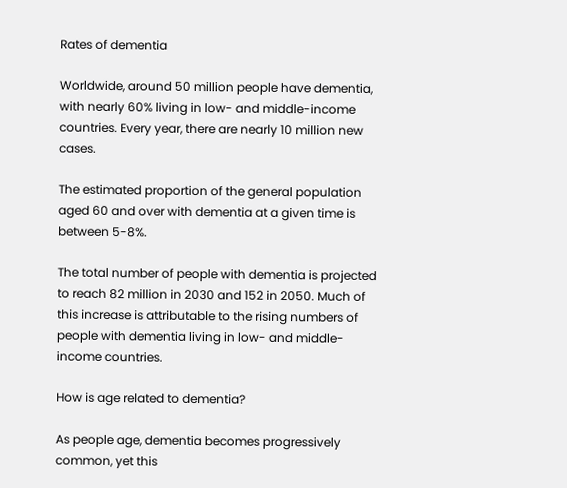Rates of dementia

Worldwide, around 50 million people have dementia, with nearly 60% living in low- and middle-income countries. Every year, there are nearly 10 million new cases.

The estimated proportion of the general population aged 60 and over with dementia at a given time is between 5-8%.

The total number of people with dementia is projected to reach 82 million in 2030 and 152 in 2050. Much of this increase is attributable to the rising numbers of people with dementia living in low- and middle-income countries.

How is age related to dementia?

As people age, dementia becomes progressively common, yet this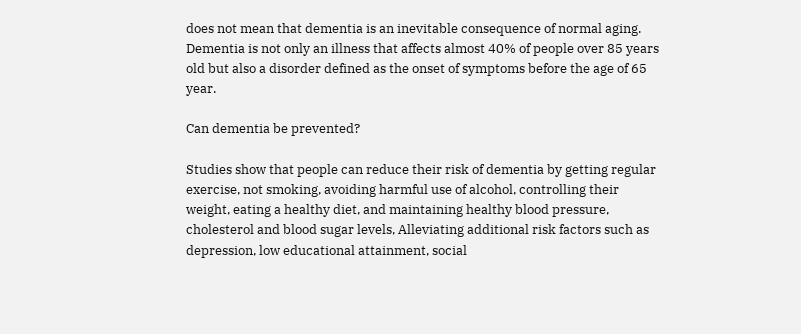does not mean that dementia is an inevitable consequence of normal aging. Dementia is not only an illness that affects almost 40% of people over 85 years old but also a disorder defined as the onset of symptoms before the age of 65 year.

Can dementia be prevented?

Studies show that people can reduce their risk of dementia by getting regular exercise, not smoking, avoiding harmful use of alcohol, controlling their weight, eating a healthy diet, and maintaining healthy blood pressure, cholesterol and blood sugar levels, Alleviating additional risk factors such as depression, low educational attainment, social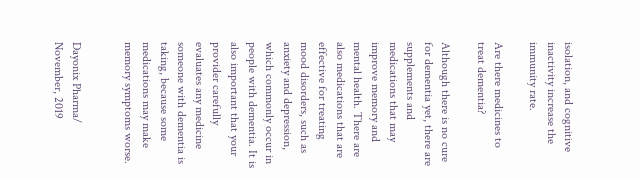isolation, and cognitive inactivity increase the immunity rate.

Are there medicines to treat dementia?

Although there is no cure for dementia yet, there are supplements and medications that may improve memory and mental health. There are also medications that are effective for treating mood disorders, such as anxiety and depression, which commonly occur in people with dementia. It is also important that your provider carefully evaluates any medicine someone with dementia is taking, because some medications may make memory symptoms worse.


Dayonix Pharma/ November, 2019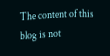The content of this blog is not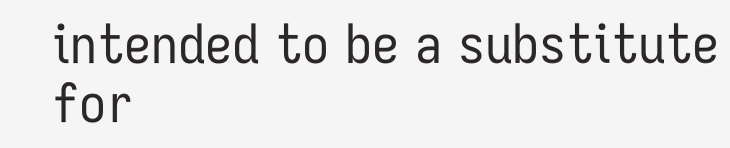intended to be a substitute for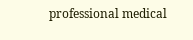professional medical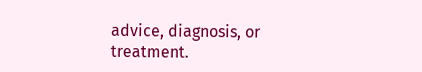advice, diagnosis, or treatment.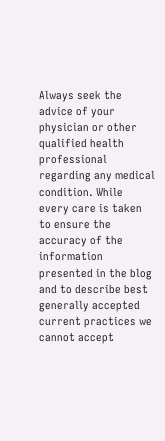Always seek the advice of your physician or other qualified health professional regarding any medical condition. While every care is taken to ensure the accuracy of the information presented in the blog and to describe best generally accepted current practices we cannot accept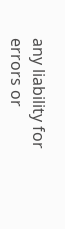any liability for errors or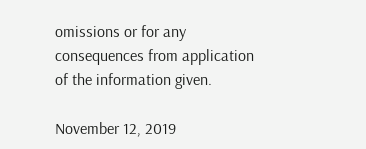omissions or for any consequences from application of the information given.

November 12, 2019